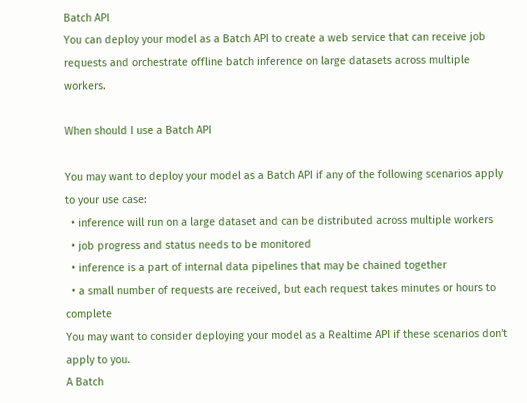Batch API
You can deploy your model as a Batch API to create a web service that can receive job requests and orchestrate offline batch inference on large datasets across multiple workers.

When should I use a Batch API

You may want to deploy your model as a Batch API if any of the following scenarios apply to your use case:
  • inference will run on a large dataset and can be distributed across multiple workers
  • job progress and status needs to be monitored
  • inference is a part of internal data pipelines that may be chained together
  • a small number of requests are received, but each request takes minutes or hours to complete
You may want to consider deploying your model as a Realtime API if these scenarios don't apply to you.
A Batch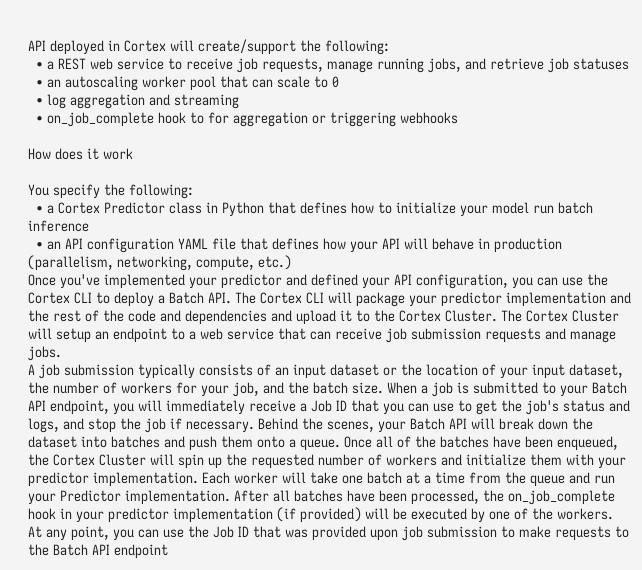API deployed in Cortex will create/support the following:
  • a REST web service to receive job requests, manage running jobs, and retrieve job statuses
  • an autoscaling worker pool that can scale to 0
  • log aggregation and streaming
  • on_job_complete hook to for aggregation or triggering webhooks

How does it work

You specify the following:
  • a Cortex Predictor class in Python that defines how to initialize your model run batch inference
  • an API configuration YAML file that defines how your API will behave in production (parallelism, networking, compute, etc.)
Once you've implemented your predictor and defined your API configuration, you can use the Cortex CLI to deploy a Batch API. The Cortex CLI will package your predictor implementation and the rest of the code and dependencies and upload it to the Cortex Cluster. The Cortex Cluster will setup an endpoint to a web service that can receive job submission requests and manage jobs.
A job submission typically consists of an input dataset or the location of your input dataset, the number of workers for your job, and the batch size. When a job is submitted to your Batch API endpoint, you will immediately receive a Job ID that you can use to get the job's status and logs, and stop the job if necessary. Behind the scenes, your Batch API will break down the dataset into batches and push them onto a queue. Once all of the batches have been enqueued, the Cortex Cluster will spin up the requested number of workers and initialize them with your predictor implementation. Each worker will take one batch at a time from the queue and run your Predictor implementation. After all batches have been processed, the on_job_complete hook in your predictor implementation (if provided) will be executed by one of the workers.
At any point, you can use the Job ID that was provided upon job submission to make requests to the Batch API endpoint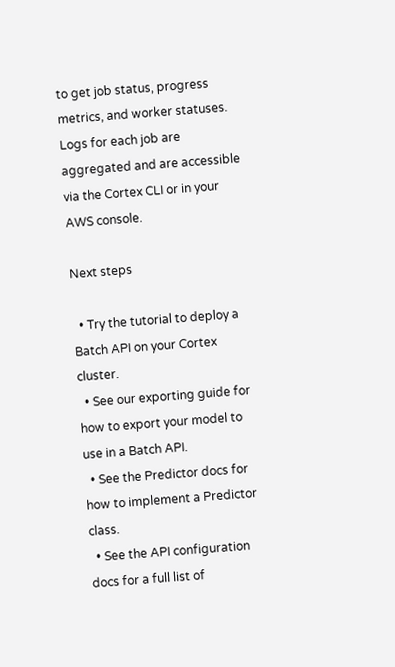to get job status, progress metrics, and worker statuses. Logs for each job are aggregated and are accessible via the Cortex CLI or in your AWS console.

Next steps

  • Try the tutorial to deploy a Batch API on your Cortex cluster.
  • See our exporting guide for how to export your model to use in a Batch API.
  • See the Predictor docs for how to implement a Predictor class.
  • See the API configuration docs for a full list of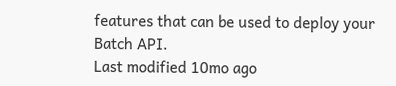features that can be used to deploy your Batch API.
Last modified 10mo ago